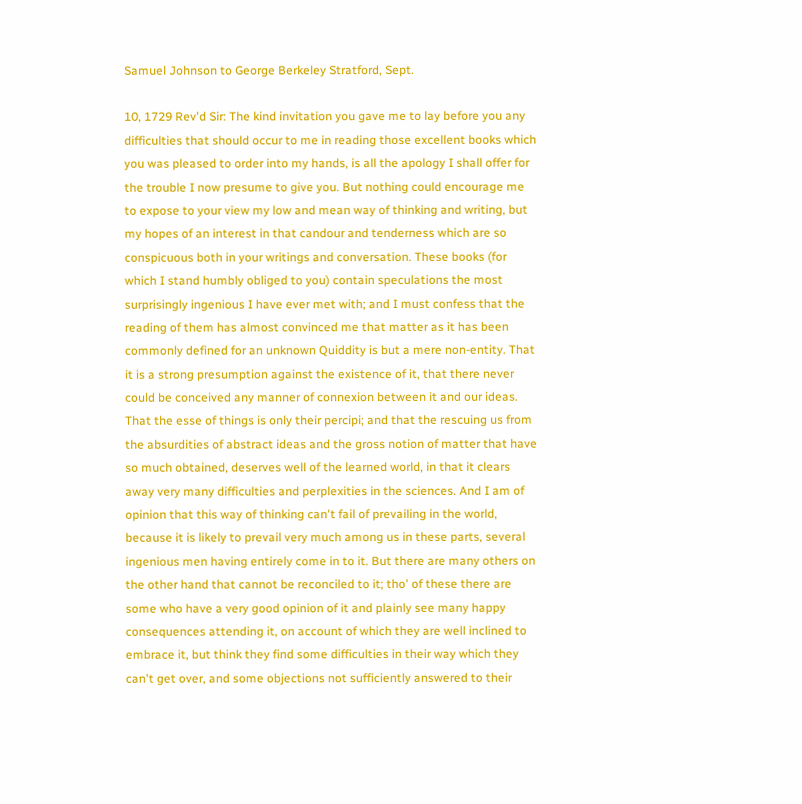Samuel Johnson to George Berkeley Stratford, Sept.

10, 1729 Rev'd Sir: The kind invitation you gave me to lay before you any difficulties that should occur to me in reading those excellent books which you was pleased to order into my hands, is all the apology I shall offer for the trouble I now presume to give you. But nothing could encourage me to expose to your view my low and mean way of thinking and writing, but my hopes of an interest in that candour and tenderness which are so conspicuous both in your writings and conversation. These books (for which I stand humbly obliged to you) contain speculations the most surprisingly ingenious I have ever met with; and I must confess that the reading of them has almost convinced me that matter as it has been commonly defined for an unknown Quiddity is but a mere non-entity. That it is a strong presumption against the existence of it, that there never could be conceived any manner of connexion between it and our ideas. That the esse of things is only their percipi; and that the rescuing us from the absurdities of abstract ideas and the gross notion of matter that have so much obtained, deserves well of the learned world, in that it clears away very many difficulties and perplexities in the sciences. And I am of opinion that this way of thinking can't fail of prevailing in the world, because it is likely to prevail very much among us in these parts, several ingenious men having entirely come in to it. But there are many others on the other hand that cannot be reconciled to it; tho' of these there are some who have a very good opinion of it and plainly see many happy consequences attending it, on account of which they are well inclined to embrace it, but think they find some difficulties in their way which they can't get over, and some objections not sufficiently answered to their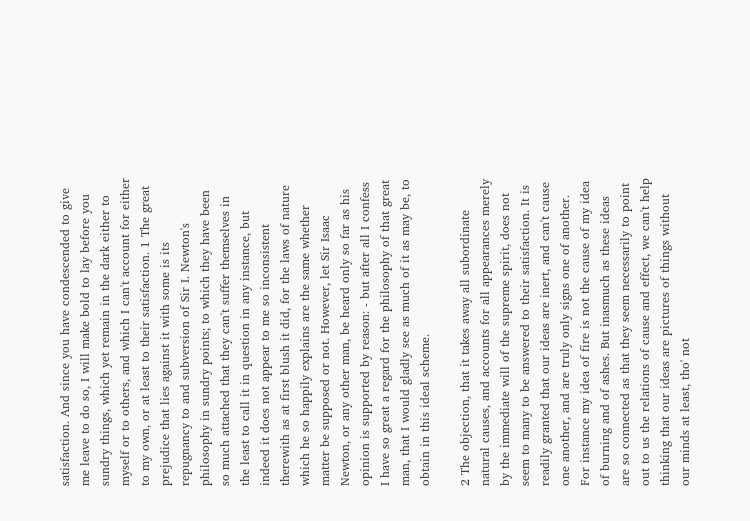satisfaction. And since you have condescended to give me leave to do so, I will make bold to lay before you sundry things, which yet remain in the dark either to myself or to others, and which I can't account for either to my own, or at least to their satisfaction. 1 The great prejudice that lies against it with some is its repugnancy to and subversion of Sir I. Newton's philosophy in sundry points; to which they have been so much attached that they can't suffer themselves in the least to call it in question in any instance, but indeed it does not appear to me so inconsistent therewith as at first blush it did, for the laws of nature which he so happily explains are the same whether matter be supposed or not. However, let Sir Isaac Newton, or any other man, be heard only so far as his opinion is supported by reason: - but after all I confess I have so great a regard for the philosophy of that great man, that I would gladly see as much of it as may be, to obtain in this ideal scheme.

2 The objection, that it takes away all subordinate natural causes, and accounts for all appearances merely by the immediate will of the supreme spirit, does not seem to many to be answered to their satisfaction. It is readily granted that our ideas are inert, and can't cause one another, and are truly only signs one of another. For instance my idea of fire is not the cause of my idea of burning and of ashes. But inasmuch as these ideas are so connected as that they seem necessarily to point out to us the relations of cause and effect, we can't help thinking that our ideas are pictures of things without our minds at least, tho' not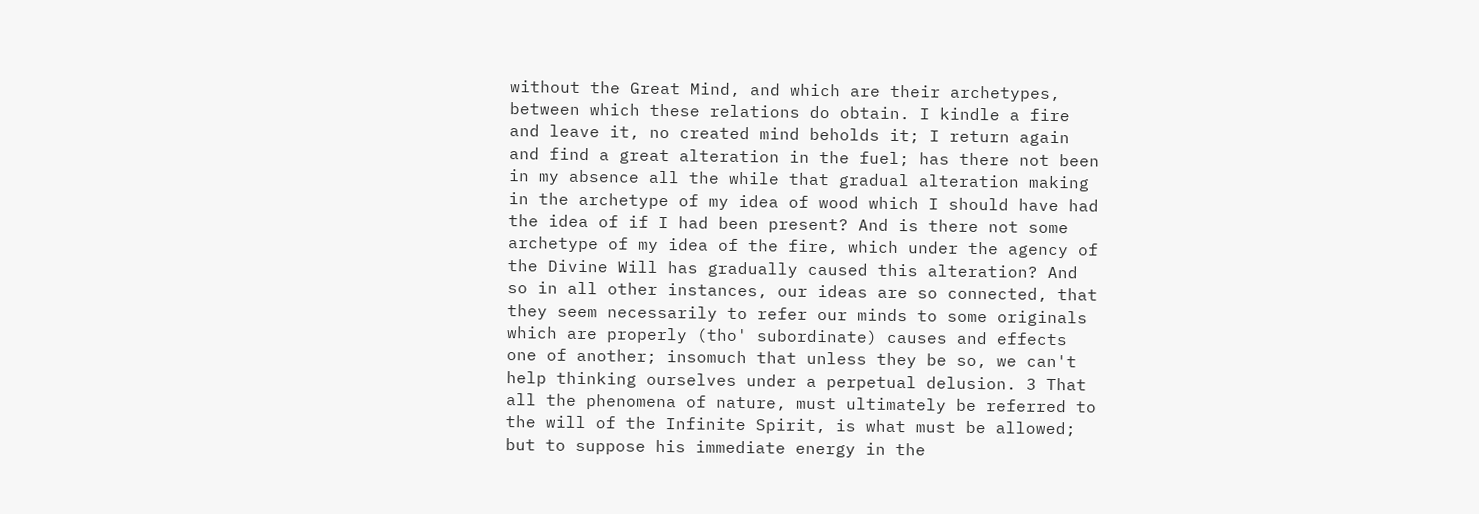without the Great Mind, and which are their archetypes, between which these relations do obtain. I kindle a fire and leave it, no created mind beholds it; I return again and find a great alteration in the fuel; has there not been in my absence all the while that gradual alteration making in the archetype of my idea of wood which I should have had the idea of if I had been present? And is there not some archetype of my idea of the fire, which under the agency of the Divine Will has gradually caused this alteration? And so in all other instances, our ideas are so connected, that they seem necessarily to refer our minds to some originals which are properly (tho' subordinate) causes and effects one of another; insomuch that unless they be so, we can't help thinking ourselves under a perpetual delusion. 3 That all the phenomena of nature, must ultimately be referred to the will of the Infinite Spirit, is what must be allowed; but to suppose his immediate energy in the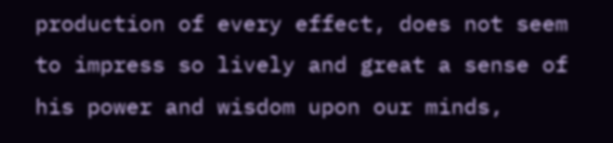production of every effect, does not seem to impress so lively and great a sense of his power and wisdom upon our minds,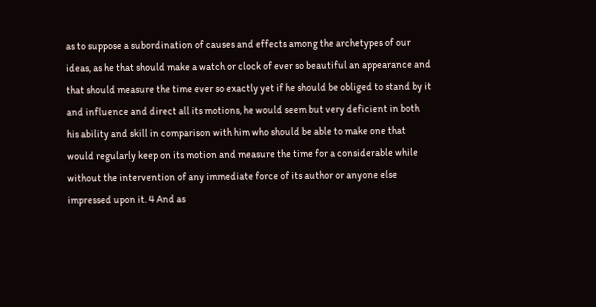as to suppose a subordination of causes and effects among the archetypes of our ideas, as he that should make a watch or clock of ever so beautiful an appearance and that should measure the time ever so exactly yet if he should be obliged to stand by it and influence and direct all its motions, he would seem but very deficient in both his ability and skill in comparison with him who should be able to make one that would regularly keep on its motion and measure the time for a considerable while without the intervention of any immediate force of its author or anyone else impressed upon it. 4 And as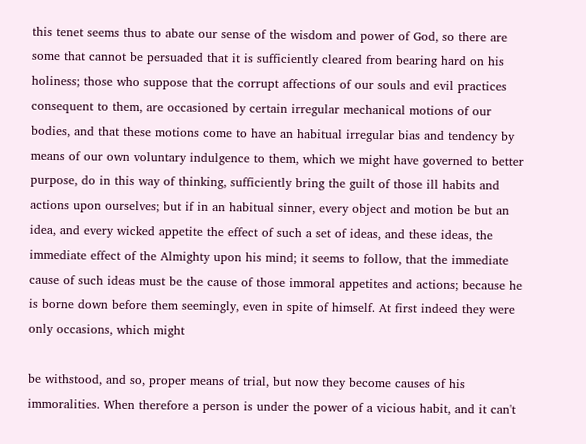this tenet seems thus to abate our sense of the wisdom and power of God, so there are some that cannot be persuaded that it is sufficiently cleared from bearing hard on his holiness; those who suppose that the corrupt affections of our souls and evil practices consequent to them, are occasioned by certain irregular mechanical motions of our bodies, and that these motions come to have an habitual irregular bias and tendency by means of our own voluntary indulgence to them, which we might have governed to better purpose, do in this way of thinking, sufficiently bring the guilt of those ill habits and actions upon ourselves; but if in an habitual sinner, every object and motion be but an idea, and every wicked appetite the effect of such a set of ideas, and these ideas, the immediate effect of the Almighty upon his mind; it seems to follow, that the immediate cause of such ideas must be the cause of those immoral appetites and actions; because he is borne down before them seemingly, even in spite of himself. At first indeed they were only occasions, which might

be withstood, and so, proper means of trial, but now they become causes of his immoralities. When therefore a person is under the power of a vicious habit, and it can't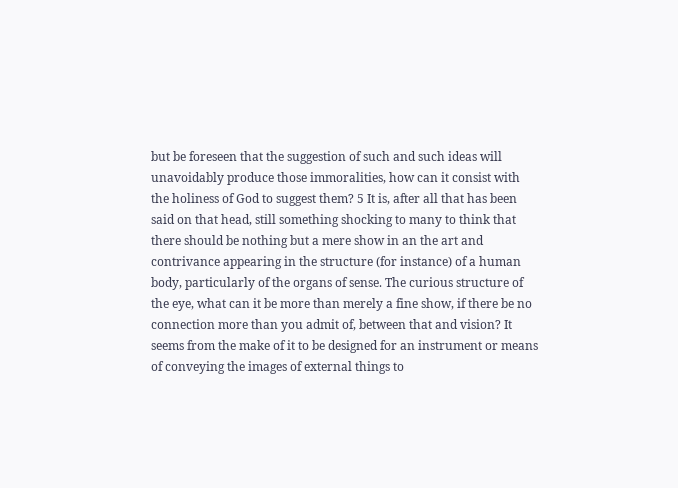but be foreseen that the suggestion of such and such ideas will unavoidably produce those immoralities, how can it consist with the holiness of God to suggest them? 5 It is, after all that has been said on that head, still something shocking to many to think that there should be nothing but a mere show in an the art and contrivance appearing in the structure (for instance) of a human body, particularly of the organs of sense. The curious structure of the eye, what can it be more than merely a fine show, if there be no connection more than you admit of, between that and vision? It seems from the make of it to be designed for an instrument or means of conveying the images of external things to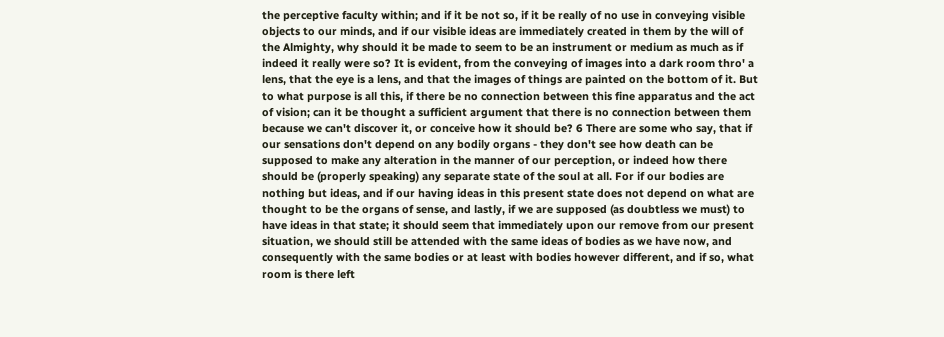the perceptive faculty within; and if it be not so, if it be really of no use in conveying visible objects to our minds, and if our visible ideas are immediately created in them by the will of the Almighty, why should it be made to seem to be an instrument or medium as much as if indeed it really were so? It is evident, from the conveying of images into a dark room thro' a lens, that the eye is a lens, and that the images of things are painted on the bottom of it. But to what purpose is all this, if there be no connection between this fine apparatus and the act of vision; can it be thought a sufficient argument that there is no connection between them because we can't discover it, or conceive how it should be? 6 There are some who say, that if our sensations don't depend on any bodily organs - they don't see how death can be supposed to make any alteration in the manner of our perception, or indeed how there should be (properly speaking) any separate state of the soul at all. For if our bodies are nothing but ideas, and if our having ideas in this present state does not depend on what are thought to be the organs of sense, and lastly, if we are supposed (as doubtless we must) to have ideas in that state; it should seem that immediately upon our remove from our present situation, we should still be attended with the same ideas of bodies as we have now, and consequently with the same bodies or at least with bodies however different, and if so, what room is there left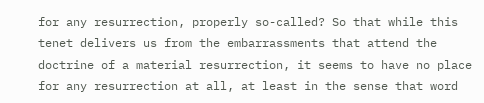for any resurrection, properly so-called? So that while this tenet delivers us from the embarrassments that attend the doctrine of a material resurrection, it seems to have no place for any resurrection at all, at least in the sense that word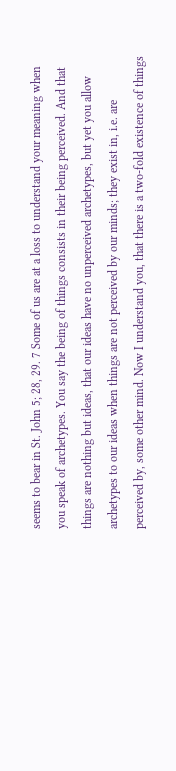seems to bear in St. John 5; 28, 29. 7 Some of us are at a loss to understand your meaning when you speak of archetypes. You say the being of things consists in their being perceived. And that things are nothing but ideas, that our ideas have no unperceived archetypes, but yet you allow archetypes to our ideas when things are not perceived by our minds; they exist in, i.e. are perceived by, some other mind. Now I understand you, that there is a two-fold existence of things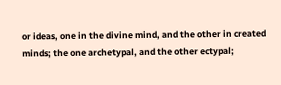or ideas, one in the divine mind, and the other in created minds; the one archetypal, and the other ectypal;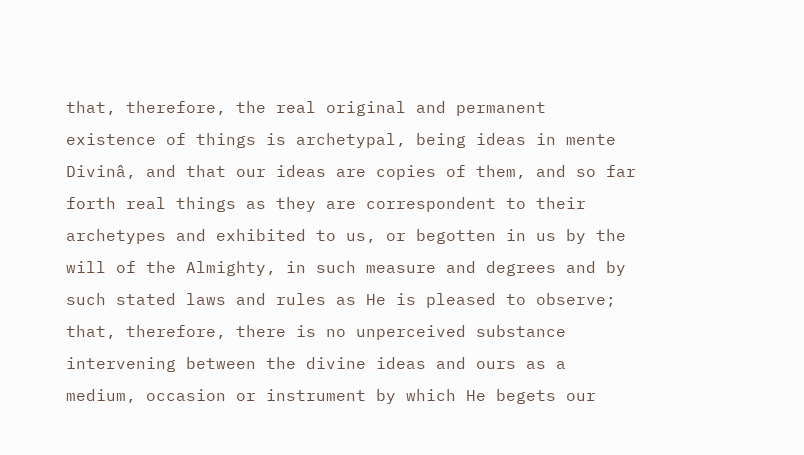that, therefore, the real original and permanent existence of things is archetypal, being ideas in mente Divinâ, and that our ideas are copies of them, and so far forth real things as they are correspondent to their archetypes and exhibited to us, or begotten in us by the will of the Almighty, in such measure and degrees and by such stated laws and rules as He is pleased to observe; that, therefore, there is no unperceived substance intervening between the divine ideas and ours as a medium, occasion or instrument by which He begets our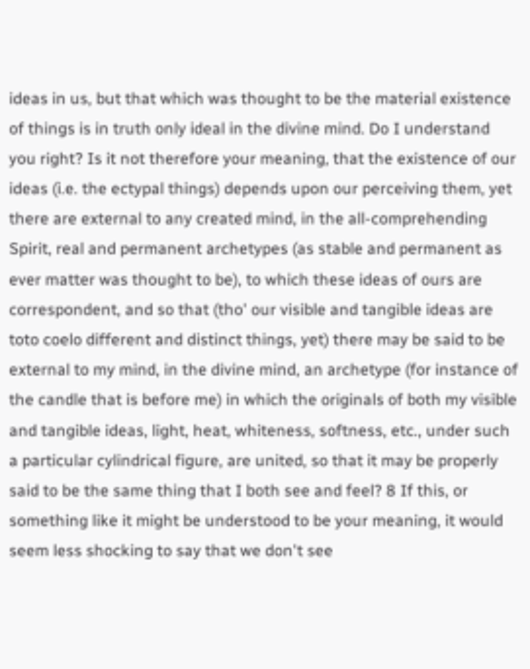ideas in us, but that which was thought to be the material existence of things is in truth only ideal in the divine mind. Do I understand you right? Is it not therefore your meaning, that the existence of our ideas (i.e. the ectypal things) depends upon our perceiving them, yet there are external to any created mind, in the all-comprehending Spirit, real and permanent archetypes (as stable and permanent as ever matter was thought to be), to which these ideas of ours are correspondent, and so that (tho' our visible and tangible ideas are toto coelo different and distinct things, yet) there may be said to be external to my mind, in the divine mind, an archetype (for instance of the candle that is before me) in which the originals of both my visible and tangible ideas, light, heat, whiteness, softness, etc., under such a particular cylindrical figure, are united, so that it may be properly said to be the same thing that I both see and feel? 8 If this, or something like it might be understood to be your meaning, it would seem less shocking to say that we don't see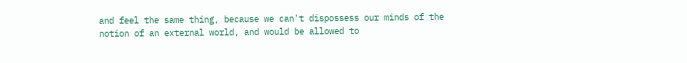and feel the same thing, because we can't dispossess our minds of the notion of an external world, and would be allowed to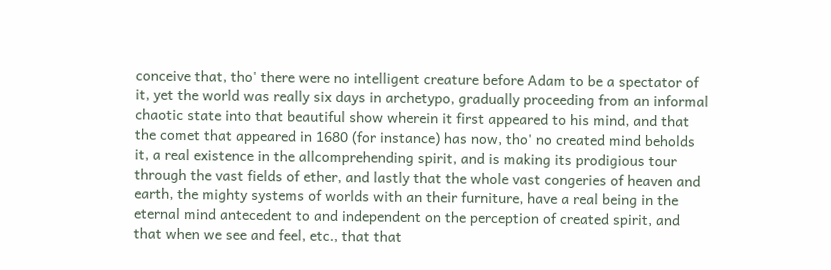conceive that, tho' there were no intelligent creature before Adam to be a spectator of it, yet the world was really six days in archetypo, gradually proceeding from an informal chaotic state into that beautiful show wherein it first appeared to his mind, and that the comet that appeared in 1680 (for instance) has now, tho' no created mind beholds it, a real existence in the allcomprehending spirit, and is making its prodigious tour through the vast fields of ether, and lastly that the whole vast congeries of heaven and earth, the mighty systems of worlds with an their furniture, have a real being in the eternal mind antecedent to and independent on the perception of created spirit, and that when we see and feel, etc., that that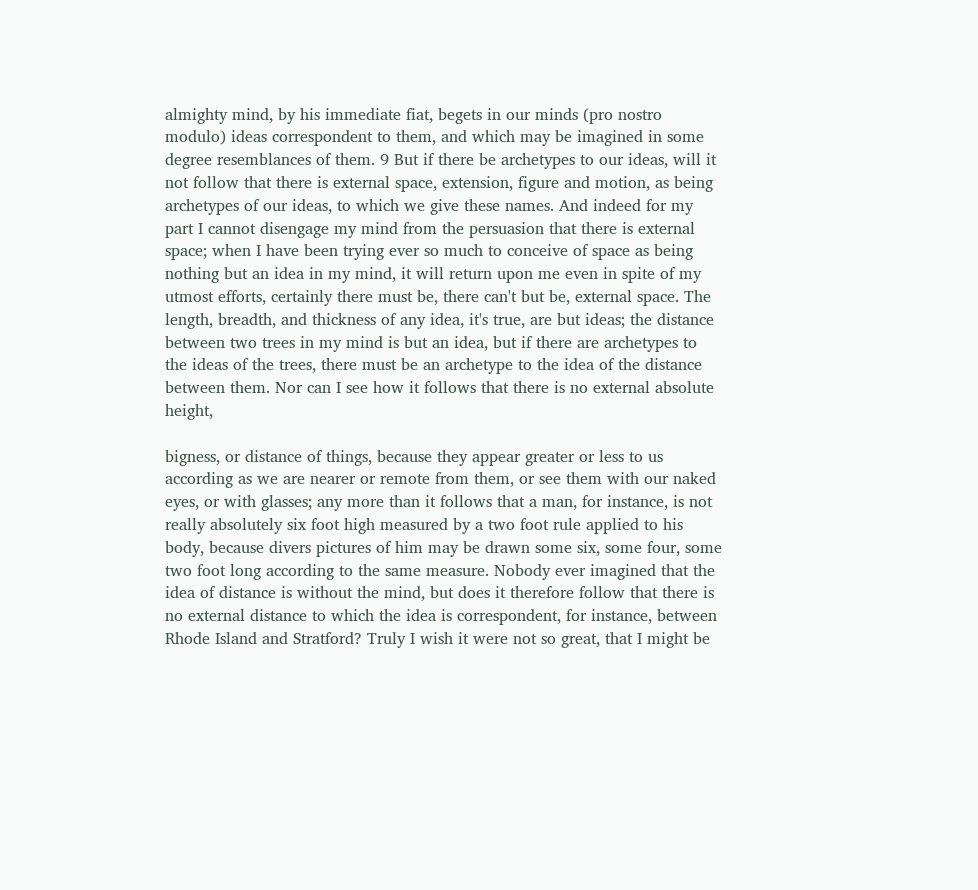almighty mind, by his immediate fiat, begets in our minds (pro nostro modulo) ideas correspondent to them, and which may be imagined in some degree resemblances of them. 9 But if there be archetypes to our ideas, will it not follow that there is external space, extension, figure and motion, as being archetypes of our ideas, to which we give these names. And indeed for my part I cannot disengage my mind from the persuasion that there is external space; when I have been trying ever so much to conceive of space as being nothing but an idea in my mind, it will return upon me even in spite of my utmost efforts, certainly there must be, there can't but be, external space. The length, breadth, and thickness of any idea, it's true, are but ideas; the distance between two trees in my mind is but an idea, but if there are archetypes to the ideas of the trees, there must be an archetype to the idea of the distance between them. Nor can I see how it follows that there is no external absolute height,

bigness, or distance of things, because they appear greater or less to us according as we are nearer or remote from them, or see them with our naked eyes, or with glasses; any more than it follows that a man, for instance, is not really absolutely six foot high measured by a two foot rule applied to his body, because divers pictures of him may be drawn some six, some four, some two foot long according to the same measure. Nobody ever imagined that the idea of distance is without the mind, but does it therefore follow that there is no external distance to which the idea is correspondent, for instance, between Rhode Island and Stratford? Truly I wish it were not so great, that I might be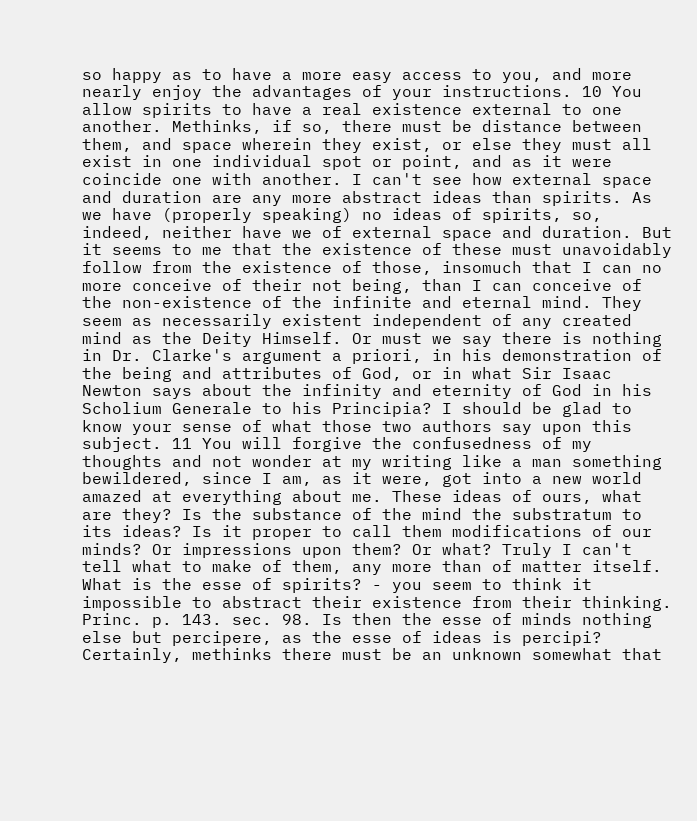so happy as to have a more easy access to you, and more nearly enjoy the advantages of your instructions. 10 You allow spirits to have a real existence external to one another. Methinks, if so, there must be distance between them, and space wherein they exist, or else they must all exist in one individual spot or point, and as it were coincide one with another. I can't see how external space and duration are any more abstract ideas than spirits. As we have (properly speaking) no ideas of spirits, so, indeed, neither have we of external space and duration. But it seems to me that the existence of these must unavoidably follow from the existence of those, insomuch that I can no more conceive of their not being, than I can conceive of the non-existence of the infinite and eternal mind. They seem as necessarily existent independent of any created mind as the Deity Himself. Or must we say there is nothing in Dr. Clarke's argument a priori, in his demonstration of the being and attributes of God, or in what Sir Isaac Newton says about the infinity and eternity of God in his Scholium Generale to his Principia? I should be glad to know your sense of what those two authors say upon this subject. 11 You will forgive the confusedness of my thoughts and not wonder at my writing like a man something bewildered, since I am, as it were, got into a new world amazed at everything about me. These ideas of ours, what are they? Is the substance of the mind the substratum to its ideas? Is it proper to call them modifications of our minds? Or impressions upon them? Or what? Truly I can't tell what to make of them, any more than of matter itself. What is the esse of spirits? - you seem to think it impossible to abstract their existence from their thinking. Princ. p. 143. sec. 98. Is then the esse of minds nothing else but percipere, as the esse of ideas is percipi? Certainly, methinks there must be an unknown somewhat that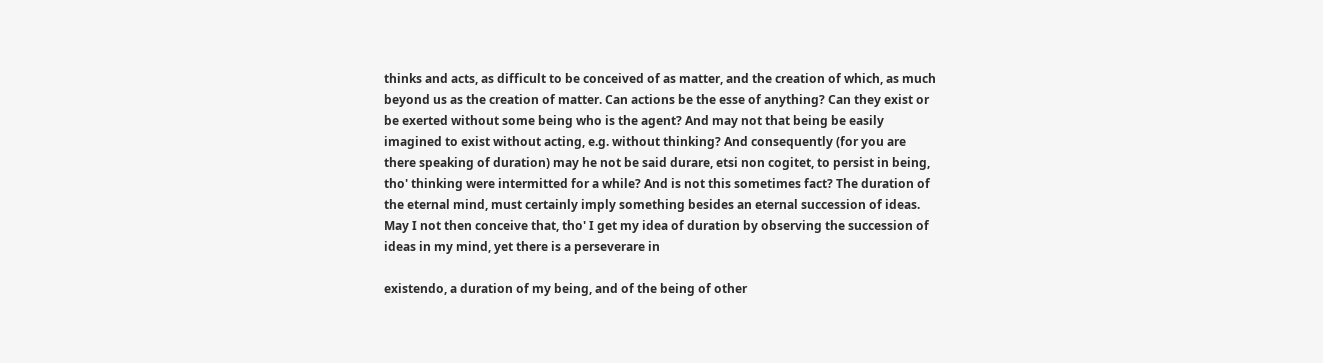thinks and acts, as difficult to be conceived of as matter, and the creation of which, as much beyond us as the creation of matter. Can actions be the esse of anything? Can they exist or be exerted without some being who is the agent? And may not that being be easily imagined to exist without acting, e.g. without thinking? And consequently (for you are there speaking of duration) may he not be said durare, etsi non cogitet, to persist in being, tho' thinking were intermitted for a while? And is not this sometimes fact? The duration of the eternal mind, must certainly imply something besides an eternal succession of ideas. May I not then conceive that, tho' I get my idea of duration by observing the succession of ideas in my mind, yet there is a perseverare in

existendo, a duration of my being, and of the being of other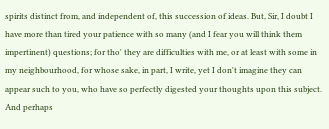spirits distinct from, and independent of, this succession of ideas. But, Sir, I doubt I have more than tired your patience with so many (and I fear you will think them impertinent) questions; for tho' they are difficulties with me, or at least with some in my neighbourhood, for whose sake, in part, I write, yet I don't imagine they can appear such to you, who have so perfectly digested your thoughts upon this subject. And perhaps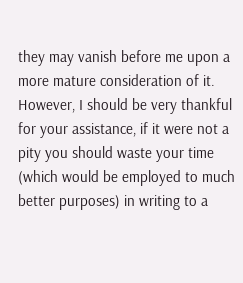they may vanish before me upon a more mature consideration of it. However, I should be very thankful for your assistance, if it were not a pity you should waste your time (which would be employed to much better purposes) in writing to a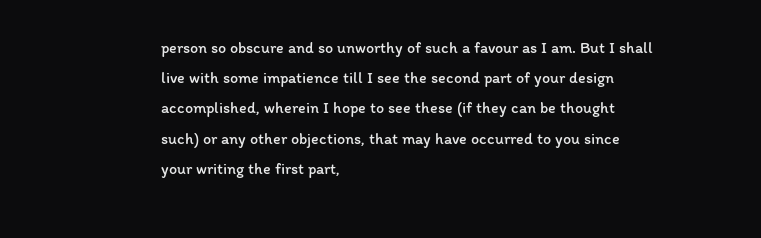person so obscure and so unworthy of such a favour as I am. But I shall live with some impatience till I see the second part of your design accomplished, wherein I hope to see these (if they can be thought such) or any other objections, that may have occurred to you since your writing the first part,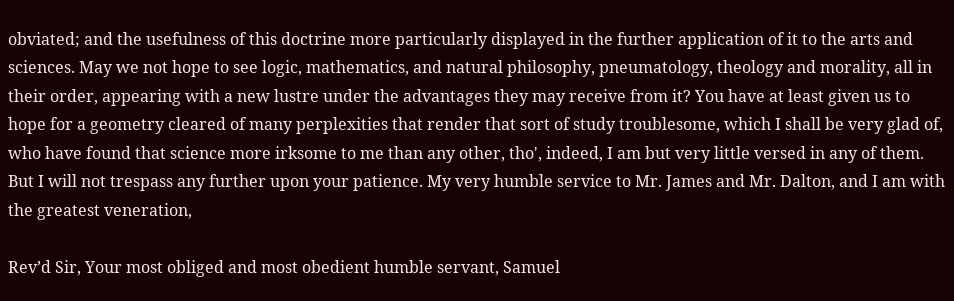obviated; and the usefulness of this doctrine more particularly displayed in the further application of it to the arts and sciences. May we not hope to see logic, mathematics, and natural philosophy, pneumatology, theology and morality, all in their order, appearing with a new lustre under the advantages they may receive from it? You have at least given us to hope for a geometry cleared of many perplexities that render that sort of study troublesome, which I shall be very glad of, who have found that science more irksome to me than any other, tho', indeed, I am but very little versed in any of them. But I will not trespass any further upon your patience. My very humble service to Mr. James and Mr. Dalton, and I am with the greatest veneration,

Rev’d Sir, Your most obliged and most obedient humble servant, Samuel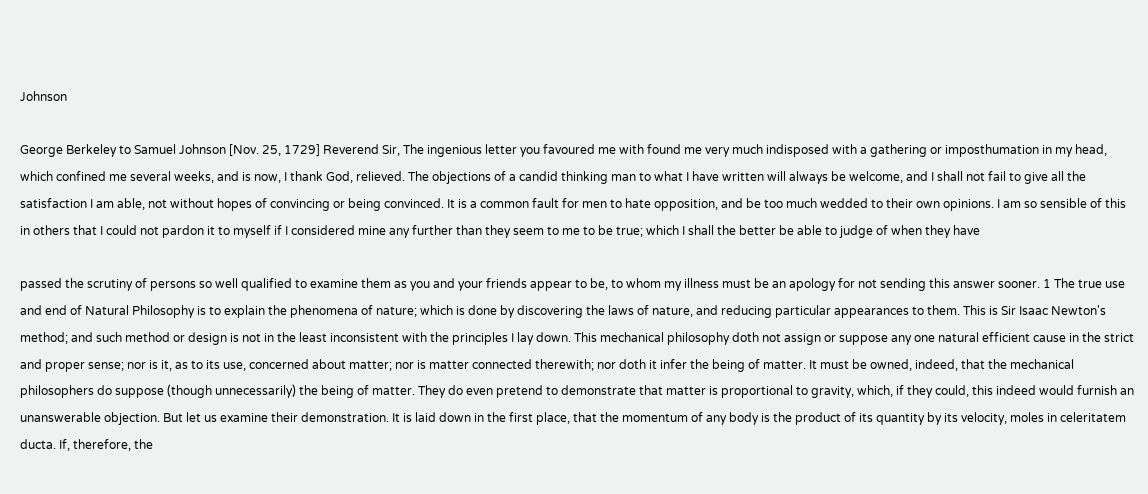Johnson

George Berkeley to Samuel Johnson [Nov. 25, 1729] Reverend Sir, The ingenious letter you favoured me with found me very much indisposed with a gathering or imposthumation in my head, which confined me several weeks, and is now, I thank God, relieved. The objections of a candid thinking man to what I have written will always be welcome, and I shall not fail to give all the satisfaction I am able, not without hopes of convincing or being convinced. It is a common fault for men to hate opposition, and be too much wedded to their own opinions. I am so sensible of this in others that I could not pardon it to myself if I considered mine any further than they seem to me to be true; which I shall the better be able to judge of when they have

passed the scrutiny of persons so well qualified to examine them as you and your friends appear to be, to whom my illness must be an apology for not sending this answer sooner. 1 The true use and end of Natural Philosophy is to explain the phenomena of nature; which is done by discovering the laws of nature, and reducing particular appearances to them. This is Sir Isaac Newton's method; and such method or design is not in the least inconsistent with the principles I lay down. This mechanical philosophy doth not assign or suppose any one natural efficient cause in the strict and proper sense; nor is it, as to its use, concerned about matter; nor is matter connected therewith; nor doth it infer the being of matter. It must be owned, indeed, that the mechanical philosophers do suppose (though unnecessarily) the being of matter. They do even pretend to demonstrate that matter is proportional to gravity, which, if they could, this indeed would furnish an unanswerable objection. But let us examine their demonstration. It is laid down in the first place, that the momentum of any body is the product of its quantity by its velocity, moles in celeritatem ducta. If, therefore, the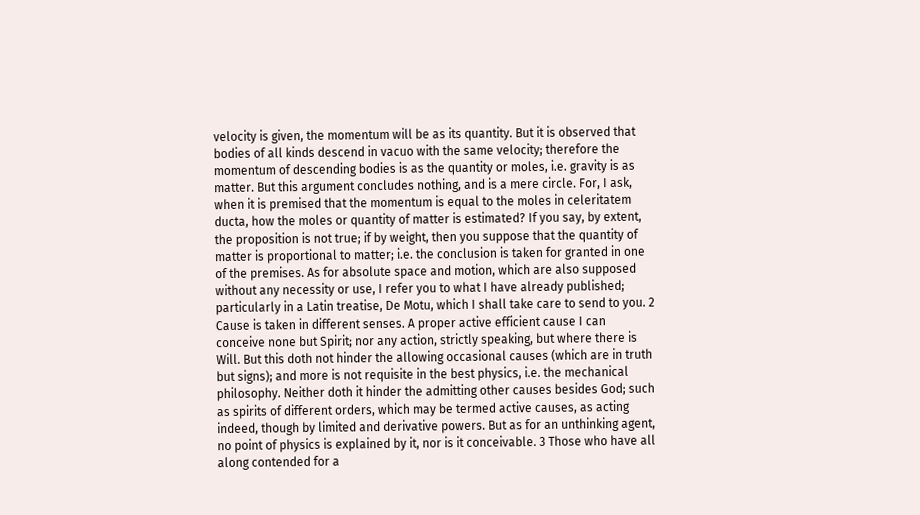velocity is given, the momentum will be as its quantity. But it is observed that bodies of all kinds descend in vacuo with the same velocity; therefore the momentum of descending bodies is as the quantity or moles, i.e. gravity is as matter. But this argument concludes nothing, and is a mere circle. For, I ask, when it is premised that the momentum is equal to the moles in celeritatem ducta, how the moles or quantity of matter is estimated? If you say, by extent, the proposition is not true; if by weight, then you suppose that the quantity of matter is proportional to matter; i.e. the conclusion is taken for granted in one of the premises. As for absolute space and motion, which are also supposed without any necessity or use, I refer you to what I have already published; particularly in a Latin treatise, De Motu, which I shall take care to send to you. 2 Cause is taken in different senses. A proper active efficient cause I can conceive none but Spirit; nor any action, strictly speaking, but where there is Will. But this doth not hinder the allowing occasional causes (which are in truth but signs); and more is not requisite in the best physics, i.e. the mechanical philosophy. Neither doth it hinder the admitting other causes besides God; such as spirits of different orders, which may be termed active causes, as acting indeed, though by limited and derivative powers. But as for an unthinking agent, no point of physics is explained by it, nor is it conceivable. 3 Those who have all along contended for a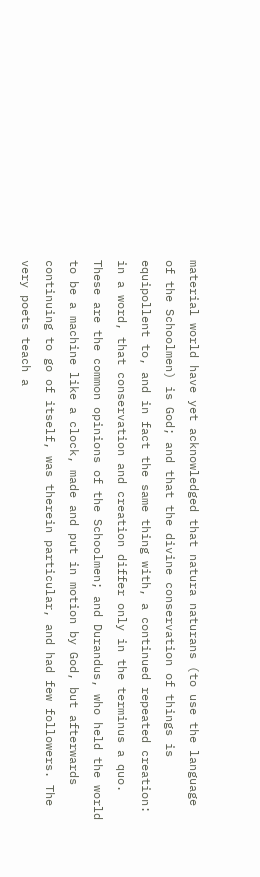material world have yet acknowledged that natura naturans (to use the language of the Schoolmen) is God; and that the divine conservation of things is equipollent to, and in fact the same thing with, a continued repeated creation: in a word, that conservation and creation differ only in the terminus a quo. These are the common opinions of the Schoolmen; and Durandus, who held the world to be a machine like a clock, made and put in motion by God, but afterwards continuing to go of itself, was therein particular, and had few followers. The very poets teach a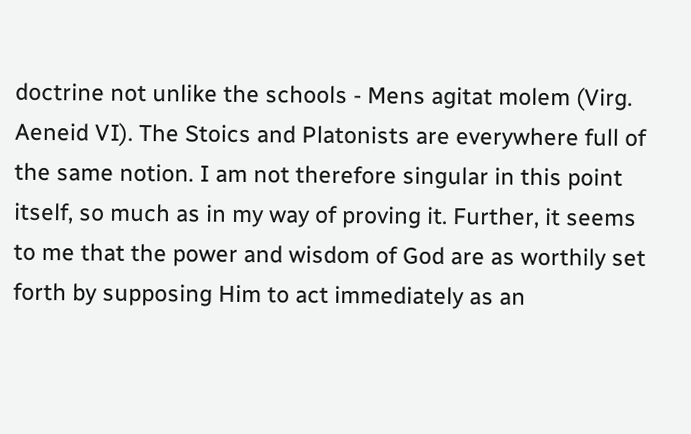doctrine not unlike the schools - Mens agitat molem (Virg. Aeneid VI). The Stoics and Platonists are everywhere full of the same notion. I am not therefore singular in this point itself, so much as in my way of proving it. Further, it seems to me that the power and wisdom of God are as worthily set forth by supposing Him to act immediately as an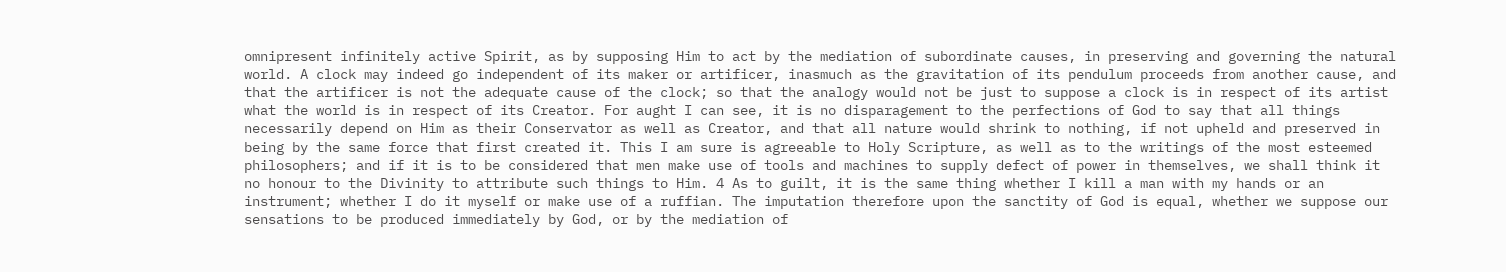omnipresent infinitely active Spirit, as by supposing Him to act by the mediation of subordinate causes, in preserving and governing the natural world. A clock may indeed go independent of its maker or artificer, inasmuch as the gravitation of its pendulum proceeds from another cause, and that the artificer is not the adequate cause of the clock; so that the analogy would not be just to suppose a clock is in respect of its artist what the world is in respect of its Creator. For aught I can see, it is no disparagement to the perfections of God to say that all things necessarily depend on Him as their Conservator as well as Creator, and that all nature would shrink to nothing, if not upheld and preserved in being by the same force that first created it. This I am sure is agreeable to Holy Scripture, as well as to the writings of the most esteemed philosophers; and if it is to be considered that men make use of tools and machines to supply defect of power in themselves, we shall think it no honour to the Divinity to attribute such things to Him. 4 As to guilt, it is the same thing whether I kill a man with my hands or an instrument; whether I do it myself or make use of a ruffian. The imputation therefore upon the sanctity of God is equal, whether we suppose our sensations to be produced immediately by God, or by the mediation of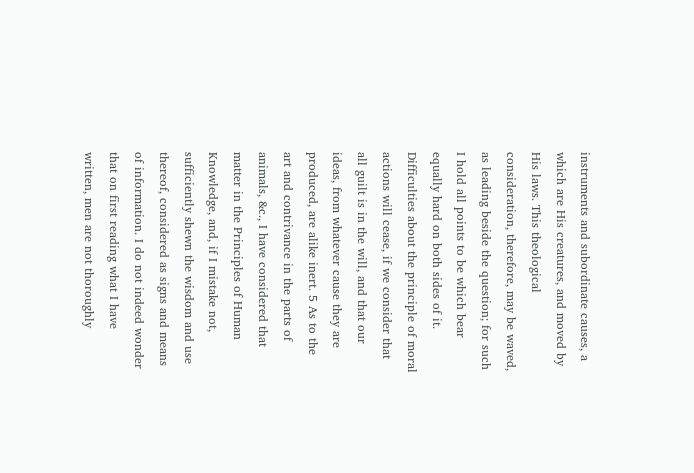instruments and subordinate causes, a which are His creatures, and moved by His laws. This theological consideration, therefore, may be waved, as leading beside the question; for such I hold all points to be which bear equally hard on both sides of it. Difficulties about the principle of moral actions will cease, if we consider that all guilt is in the will, and that our ideas, from whatever cause they are produced, are alike inert. 5 As to the art and contrivance in the parts of animals, &c., I have considered that matter in the Principles of Human Knowledge, and, if I mistake not, sufficiently shewn the wisdom and use thereof, considered as signs and means of information. I do not indeed wonder that on first reading what I have written, men are not thoroughly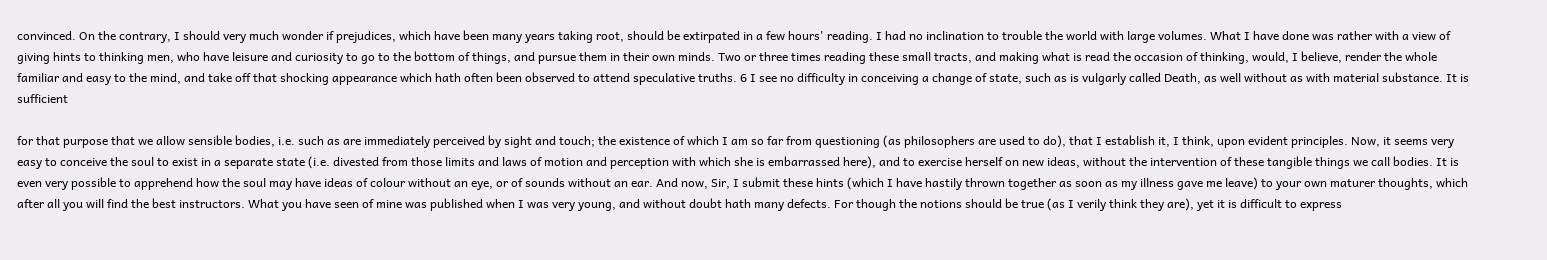convinced. On the contrary, I should very much wonder if prejudices, which have been many years taking root, should be extirpated in a few hours' reading. I had no inclination to trouble the world with large volumes. What I have done was rather with a view of giving hints to thinking men, who have leisure and curiosity to go to the bottom of things, and pursue them in their own minds. Two or three times reading these small tracts, and making what is read the occasion of thinking, would, I believe, render the whole familiar and easy to the mind, and take off that shocking appearance which hath often been observed to attend speculative truths. 6 I see no difficulty in conceiving a change of state, such as is vulgarly called Death, as well without as with material substance. It is sufficient

for that purpose that we allow sensible bodies, i.e. such as are immediately perceived by sight and touch; the existence of which I am so far from questioning (as philosophers are used to do), that I establish it, I think, upon evident principles. Now, it seems very easy to conceive the soul to exist in a separate state (i.e. divested from those limits and laws of motion and perception with which she is embarrassed here), and to exercise herself on new ideas, without the intervention of these tangible things we call bodies. It is even very possible to apprehend how the soul may have ideas of colour without an eye, or of sounds without an ear. And now, Sir, I submit these hints (which I have hastily thrown together as soon as my illness gave me leave) to your own maturer thoughts, which after all you will find the best instructors. What you have seen of mine was published when I was very young, and without doubt hath many defects. For though the notions should be true (as I verily think they are), yet it is difficult to express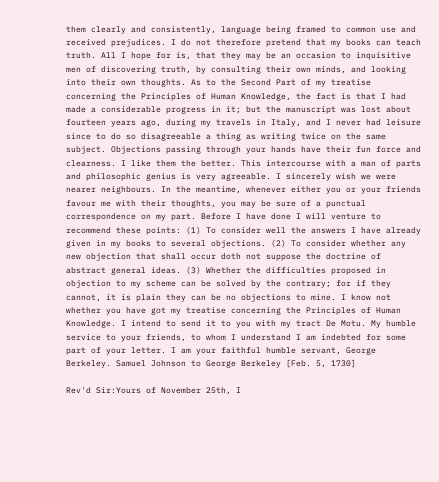them clearly and consistently, language being framed to common use and received prejudices. I do not therefore pretend that my books can teach truth. All I hope for is, that they may be an occasion to inquisitive men of discovering truth, by consulting their own minds, and looking into their own thoughts. As to the Second Part of my treatise concerning the Principles of Human Knowledge, the fact is that I had made a considerable progress in it; but the manuscript was lost about fourteen years ago, during my travels in Italy, and I never had leisure since to do so disagreeable a thing as writing twice on the same subject. Objections passing through your hands have their fun force and clearness. I like them the better. This intercourse with a man of parts and philosophic genius is very agreeable. I sincerely wish we were nearer neighbours. In the meantime, whenever either you or your friends favour me with their thoughts, you may be sure of a punctual correspondence on my part. Before I have done I will venture to recommend these points: (1) To consider well the answers I have already given in my books to several objections. (2) To consider whether any new objection that shall occur doth not suppose the doctrine of abstract general ideas. (3) Whether the difficulties proposed in objection to my scheme can be solved by the contrary; for if they cannot, it is plain they can be no objections to mine. I know not whether you have got my treatise concerning the Principles of Human Knowledge. I intend to send it to you with my tract De Motu. My humble service to your friends, to whom I understand I am indebted for some part of your letter. I am your faithful humble servant, George Berkeley. Samuel Johnson to George Berkeley [Feb. 5, 1730]

Rev'd Sir:Yours of November 25th, I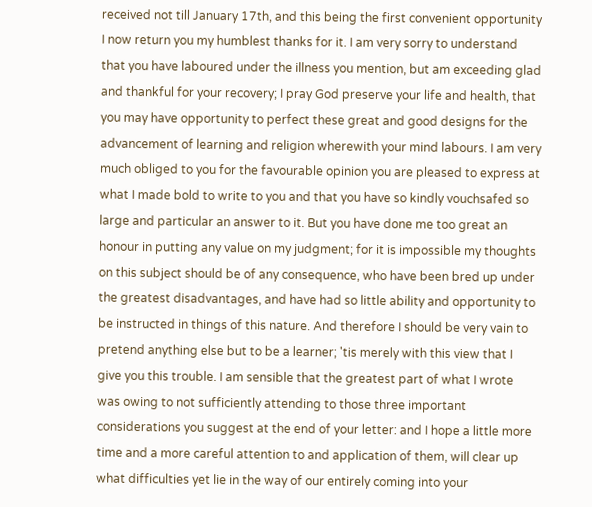received not till January 17th, and this being the first convenient opportunity I now return you my humblest thanks for it. I am very sorry to understand that you have laboured under the illness you mention, but am exceeding glad and thankful for your recovery; I pray God preserve your life and health, that you may have opportunity to perfect these great and good designs for the advancement of learning and religion wherewith your mind labours. I am very much obliged to you for the favourable opinion you are pleased to express at what I made bold to write to you and that you have so kindly vouchsafed so large and particular an answer to it. But you have done me too great an honour in putting any value on my judgment; for it is impossible my thoughts on this subject should be of any consequence, who have been bred up under the greatest disadvantages, and have had so little ability and opportunity to be instructed in things of this nature. And therefore I should be very vain to pretend anything else but to be a learner; 'tis merely with this view that I give you this trouble. I am sensible that the greatest part of what I wrote was owing to not sufficiently attending to those three important considerations you suggest at the end of your letter: and I hope a little more time and a more careful attention to and application of them, will clear up what difficulties yet lie in the way of our entirely coming into your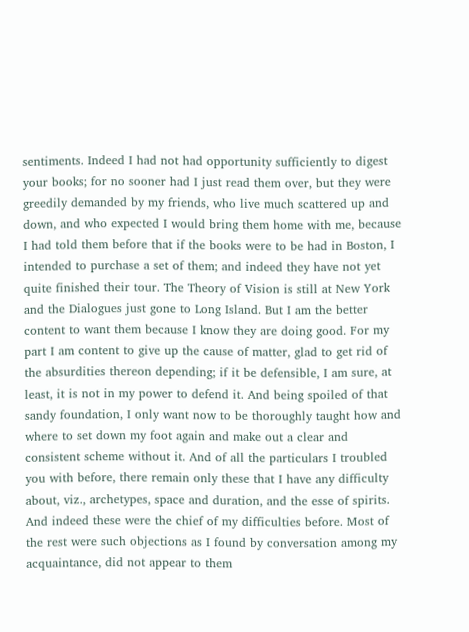sentiments. Indeed I had not had opportunity sufficiently to digest your books; for no sooner had I just read them over, but they were greedily demanded by my friends, who live much scattered up and down, and who expected I would bring them home with me, because I had told them before that if the books were to be had in Boston, I intended to purchase a set of them; and indeed they have not yet quite finished their tour. The Theory of Vision is still at New York and the Dialogues just gone to Long Island. But I am the better content to want them because I know they are doing good. For my part I am content to give up the cause of matter, glad to get rid of the absurdities thereon depending; if it be defensible, I am sure, at least, it is not in my power to defend it. And being spoiled of that sandy foundation, I only want now to be thoroughly taught how and where to set down my foot again and make out a clear and consistent scheme without it. And of all the particulars I troubled you with before, there remain only these that I have any difficulty about, viz., archetypes, space and duration, and the esse of spirits. And indeed these were the chief of my difficulties before. Most of the rest were such objections as I found by conversation among my acquaintance, did not appear to them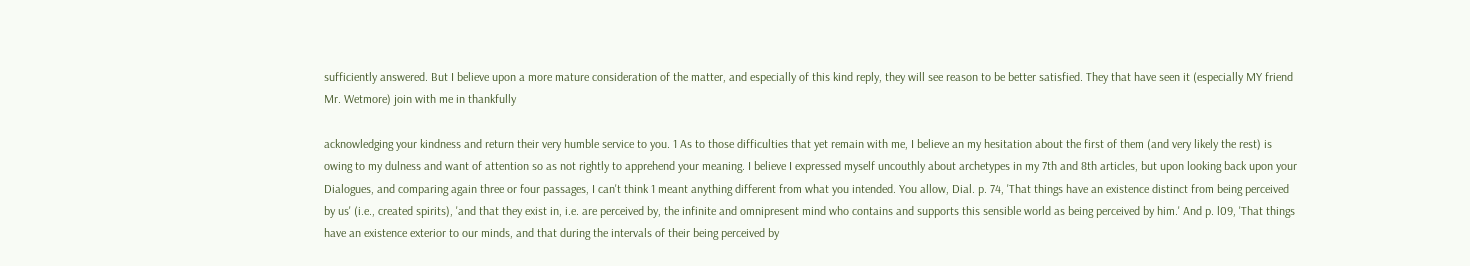sufficiently answered. But I believe upon a more mature consideration of the matter, and especially of this kind reply, they will see reason to be better satisfied. They that have seen it (especially MY friend Mr. Wetmore) join with me in thankfully

acknowledging your kindness and return their very humble service to you. 1 As to those difficulties that yet remain with me, I believe an my hesitation about the first of them (and very likely the rest) is owing to my dulness and want of attention so as not rightly to apprehend your meaning. I believe I expressed myself uncouthly about archetypes in my 7th and 8th articles, but upon looking back upon your Dialogues, and comparing again three or four passages, I can't think 1 meant anything different from what you intended. You allow, Dial. p. 74, 'That things have an existence distinct from being perceived by us' (i.e., created spirits), 'and that they exist in, i.e. are perceived by, the infinite and omnipresent mind who contains and supports this sensible world as being perceived by him.' And p. l09, 'That things have an existence exterior to our minds, and that during the intervals of their being perceived by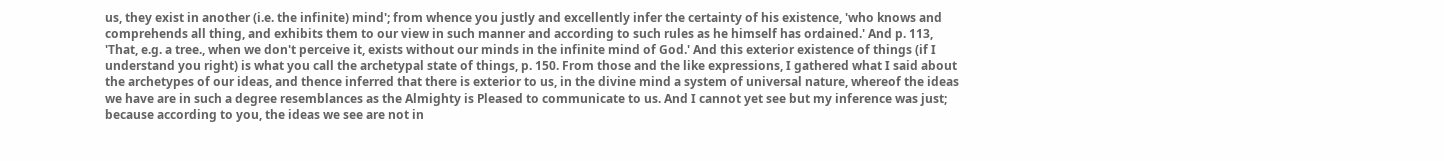us, they exist in another (i.e. the infinite) mind'; from whence you justly and excellently infer the certainty of his existence, 'who knows and comprehends all thing, and exhibits them to our view in such manner and according to such rules as he himself has ordained.' And p. 113, 'That, e.g. a tree., when we don't perceive it, exists without our minds in the infinite mind of God.' And this exterior existence of things (if I understand you right) is what you call the archetypal state of things, p. 150. From those and the like expressions, I gathered what I said about the archetypes of our ideas, and thence inferred that there is exterior to us, in the divine mind a system of universal nature, whereof the ideas we have are in such a degree resemblances as the Almighty is Pleased to communicate to us. And I cannot yet see but my inference was just; because according to you, the ideas we see are not in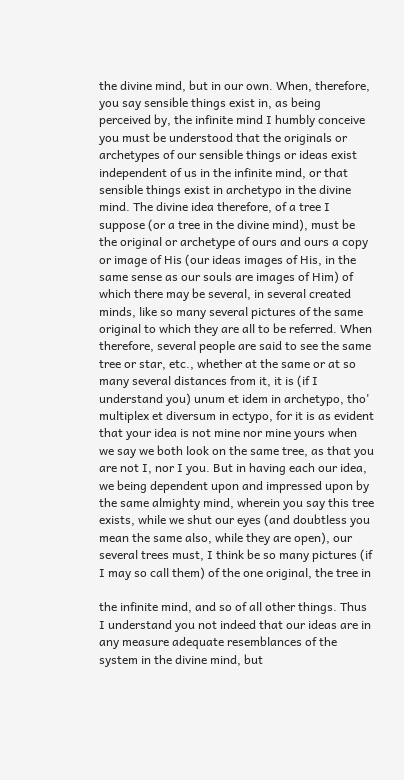the divine mind, but in our own. When, therefore, you say sensible things exist in, as being perceived by, the infinite mind I humbly conceive you must be understood that the originals or archetypes of our sensible things or ideas exist independent of us in the infinite mind, or that sensible things exist in archetypo in the divine mind. The divine idea therefore, of a tree I suppose (or a tree in the divine mind), must be the original or archetype of ours and ours a copy or image of His (our ideas images of His, in the same sense as our souls are images of Him) of which there may be several, in several created minds, like so many several pictures of the same original to which they are all to be referred. When therefore, several people are said to see the same tree or star, etc., whether at the same or at so many several distances from it, it is (if I understand you) unum et idem in archetypo, tho' multiplex et diversum in ectypo, for it is as evident that your idea is not mine nor mine yours when we say we both look on the same tree, as that you are not I, nor I you. But in having each our idea, we being dependent upon and impressed upon by the same almighty mind, wherein you say this tree exists, while we shut our eyes (and doubtless you mean the same also, while they are open), our several trees must, I think be so many pictures (if I may so call them) of the one original, the tree in

the infinite mind, and so of all other things. Thus I understand you not indeed that our ideas are in any measure adequate resemblances of the system in the divine mind, but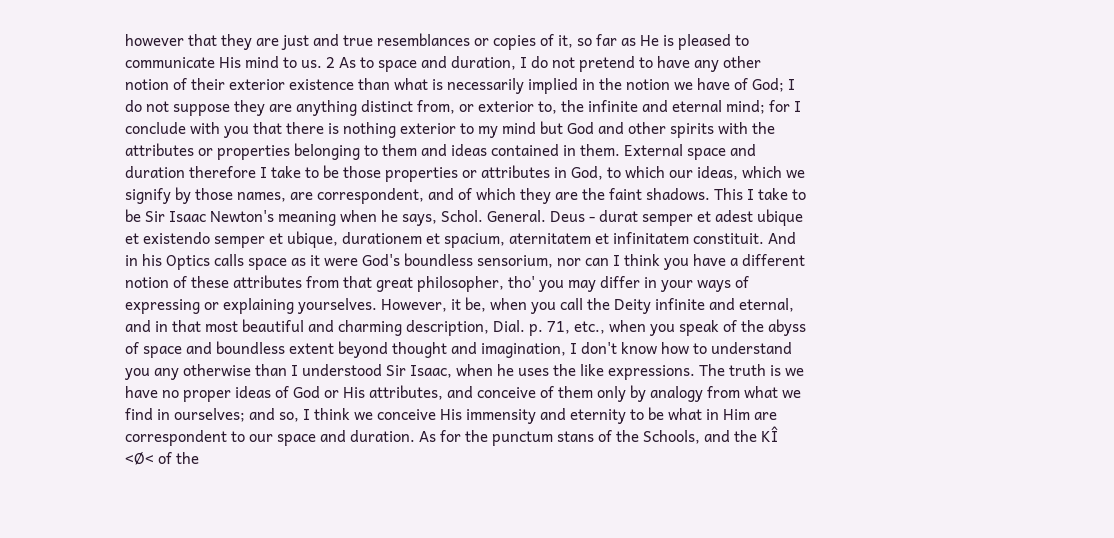however that they are just and true resemblances or copies of it, so far as He is pleased to communicate His mind to us. 2 As to space and duration, I do not pretend to have any other notion of their exterior existence than what is necessarily implied in the notion we have of God; I do not suppose they are anything distinct from, or exterior to, the infinite and eternal mind; for I conclude with you that there is nothing exterior to my mind but God and other spirits with the attributes or properties belonging to them and ideas contained in them. External space and duration therefore I take to be those properties or attributes in God, to which our ideas, which we signify by those names, are correspondent, and of which they are the faint shadows. This I take to be Sir Isaac Newton's meaning when he says, Schol. General. Deus - durat semper et adest ubique et existendo semper et ubique, durationem et spacium, aternitatem et infinitatem constituit. And in his Optics calls space as it were God's boundless sensorium, nor can I think you have a different notion of these attributes from that great philosopher, tho' you may differ in your ways of expressing or explaining yourselves. However, it be, when you call the Deity infinite and eternal, and in that most beautiful and charming description, Dial. p. 71, etc., when you speak of the abyss of space and boundless extent beyond thought and imagination, I don't know how to understand you any otherwise than I understood Sir Isaac, when he uses the like expressions. The truth is we have no proper ideas of God or His attributes, and conceive of them only by analogy from what we find in ourselves; and so, I think we conceive His immensity and eternity to be what in Him are correspondent to our space and duration. As for the punctum stans of the Schools, and the KÎ <Ø< of the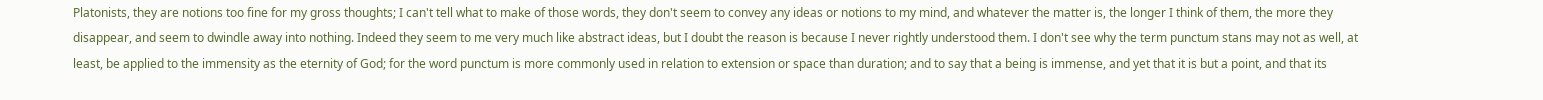Platonists, they are notions too fine for my gross thoughts; I can't tell what to make of those words, they don't seem to convey any ideas or notions to my mind, and whatever the matter is, the longer I think of them, the more they disappear, and seem to dwindle away into nothing. Indeed they seem to me very much like abstract ideas, but I doubt the reason is because I never rightly understood them. I don't see why the term punctum stans may not as well, at least, be applied to the immensity as the eternity of God; for the word punctum is more commonly used in relation to extension or space than duration; and to say that a being is immense, and yet that it is but a point, and that its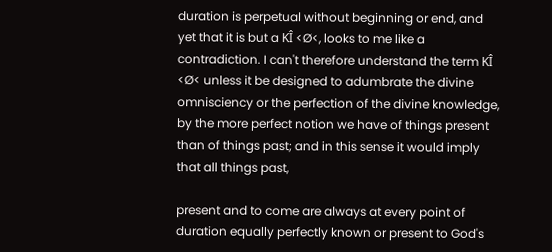duration is perpetual without beginning or end, and yet that it is but a KÎ <Ø<, looks to me like a contradiction. I can't therefore understand the term KÎ <Ø< unless it be designed to adumbrate the divine omnisciency or the perfection of the divine knowledge, by the more perfect notion we have of things present than of things past; and in this sense it would imply that all things past,

present and to come are always at every point of duration equally perfectly known or present to God's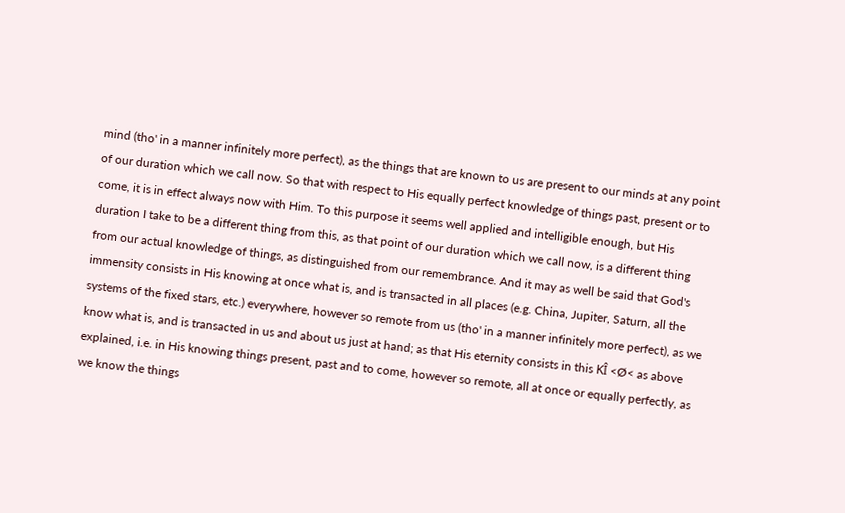mind (tho' in a manner infinitely more perfect), as the things that are known to us are present to our minds at any point of our duration which we call now. So that with respect to His equally perfect knowledge of things past, present or to come, it is in effect always now with Him. To this purpose it seems well applied and intelligible enough, but His duration I take to be a different thing from this, as that point of our duration which we call now, is a different thing from our actual knowledge of things, as distinguished from our remembrance. And it may as well be said that God's immensity consists in His knowing at once what is, and is transacted in all places (e.g. China, Jupiter, Saturn, all the systems of the fixed stars, etc.) everywhere, however so remote from us (tho' in a manner infinitely more perfect), as we know what is, and is transacted in us and about us just at hand; as that His eternity consists in this KÎ <Ø< as above explained, i.e. in His knowing things present, past and to come, however so remote, all at once or equally perfectly, as we know the things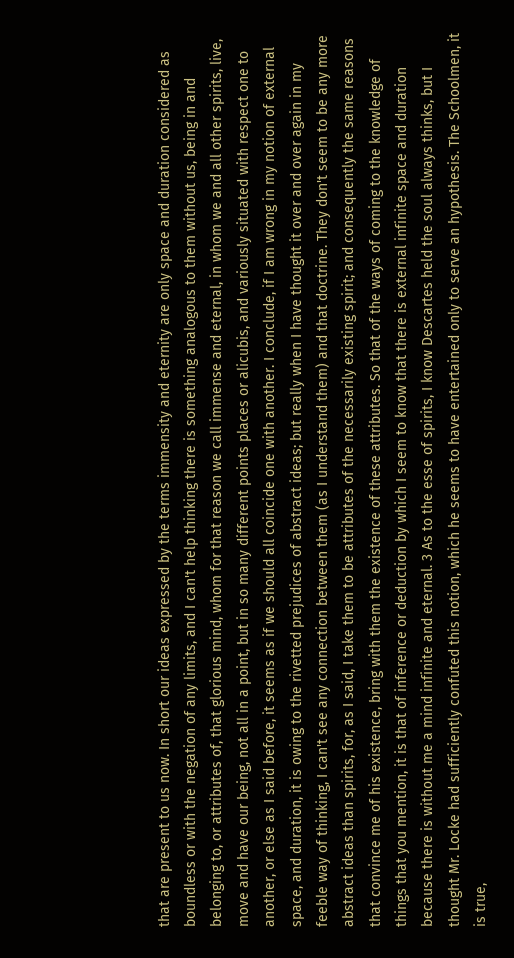that are present to us now. In short our ideas expressed by the terms immensity and eternity are only space and duration considered as boundless or with the negation of any limits, and I can't help thinking there is something analogous to them without us, being in and belonging to, or attributes of, that glorious mind, whom for that reason we call immense and eternal, in whom we and all other spirits, live, move and have our being, not all in a point, but in so many different points places or alicubis, and variously situated with respect one to another, or else as I said before, it seems as if we should all coincide one with another. I conclude, if I am wrong in my notion of external space, and duration, it is owing to the rivetted prejudices of abstract ideas; but really when I have thought it over and over again in my feeble way of thinking, I can't see any connection between them (as I understand them) and that doctrine. They don't seem to be any more abstract ideas than spirits, for, as I said, I take them to be attributes of the necessarily existing spirit; and consequently the same reasons that convince me of his existence, bring with them the existence of these attributes. So that of the ways of coming to the knowledge of things that you mention, it is that of inference or deduction by which I seem to know that there is external infinite space and duration because there is without me a mind infinite and eternal. 3 As to the esse of spirits, I know Descartes held the soul always thinks, but I thought Mr. Locke had sufficiently confuted this notion, which he seems to have entertained only to serve an hypothesis. The Schoolmen, it is true,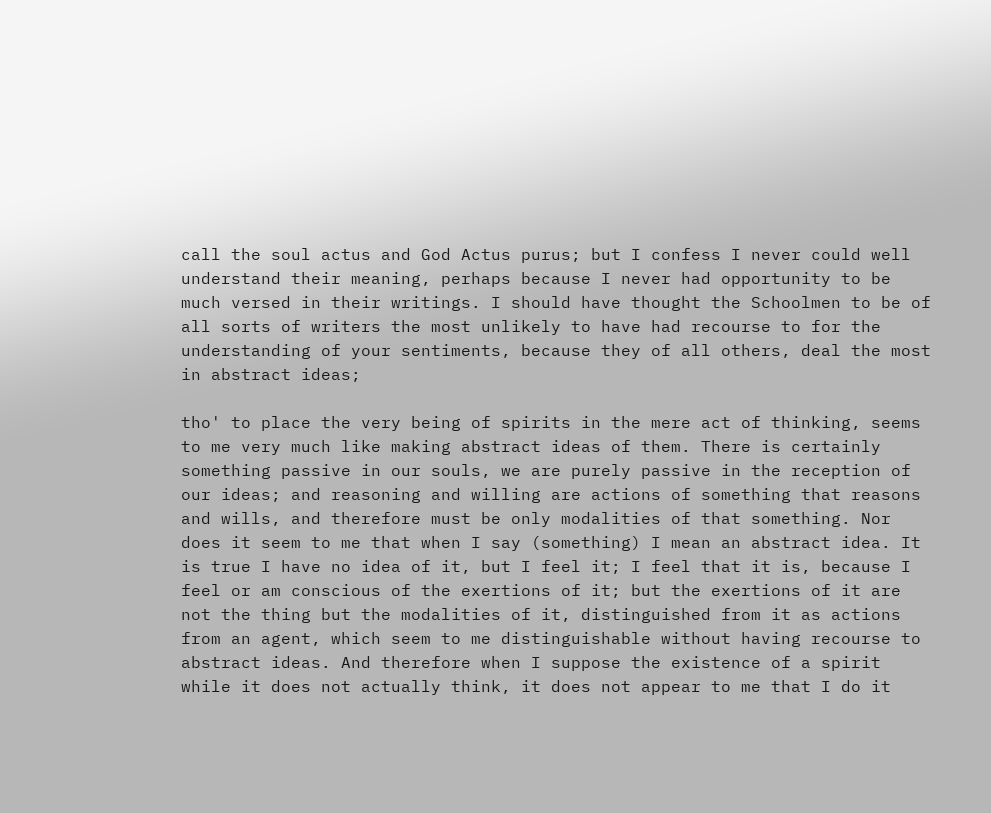call the soul actus and God Actus purus; but I confess I never could well understand their meaning, perhaps because I never had opportunity to be much versed in their writings. I should have thought the Schoolmen to be of all sorts of writers the most unlikely to have had recourse to for the understanding of your sentiments, because they of all others, deal the most in abstract ideas;

tho' to place the very being of spirits in the mere act of thinking, seems to me very much like making abstract ideas of them. There is certainly something passive in our souls, we are purely passive in the reception of our ideas; and reasoning and willing are actions of something that reasons and wills, and therefore must be only modalities of that something. Nor does it seem to me that when I say (something) I mean an abstract idea. It is true I have no idea of it, but I feel it; I feel that it is, because I feel or am conscious of the exertions of it; but the exertions of it are not the thing but the modalities of it, distinguished from it as actions from an agent, which seem to me distinguishable without having recourse to abstract ideas. And therefore when I suppose the existence of a spirit while it does not actually think, it does not appear to me that I do it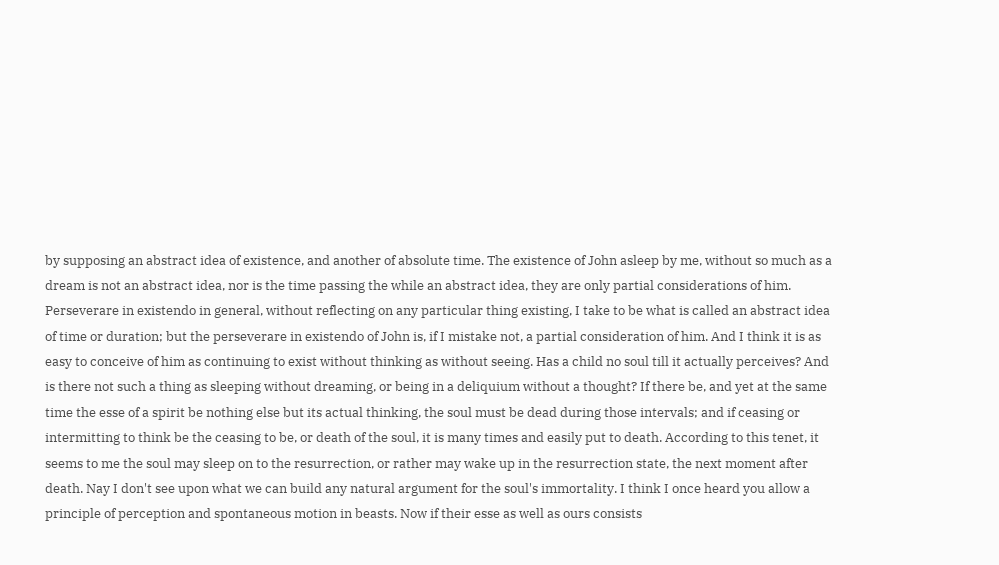by supposing an abstract idea of existence, and another of absolute time. The existence of John asleep by me, without so much as a dream is not an abstract idea, nor is the time passing the while an abstract idea, they are only partial considerations of him. Perseverare in existendo in general, without reflecting on any particular thing existing, I take to be what is called an abstract idea of time or duration; but the perseverare in existendo of John is, if I mistake not, a partial consideration of him. And I think it is as easy to conceive of him as continuing to exist without thinking as without seeing. Has a child no soul till it actually perceives? And is there not such a thing as sleeping without dreaming, or being in a deliquium without a thought? If there be, and yet at the same time the esse of a spirit be nothing else but its actual thinking, the soul must be dead during those intervals; and if ceasing or intermitting to think be the ceasing to be, or death of the soul, it is many times and easily put to death. According to this tenet, it seems to me the soul may sleep on to the resurrection, or rather may wake up in the resurrection state, the next moment after death. Nay I don't see upon what we can build any natural argument for the soul's immortality. I think I once heard you allow a principle of perception and spontaneous motion in beasts. Now if their esse as well as ours consists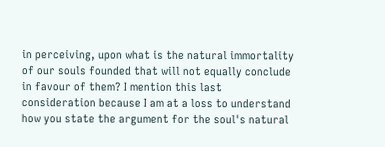in perceiving, upon what is the natural immortality of our souls founded that will not equally conclude in favour of them? I mention this last consideration because I am at a loss to understand how you state the argument for the soul's natural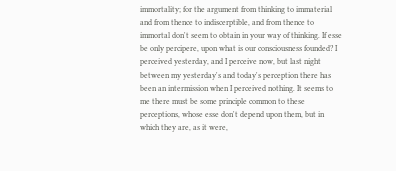immortality; for the argument from thinking to immaterial and from thence to indiscerptible, and from thence to immortal don't seem to obtain in your way of thinking. If esse be only percipere, upon what is our consciousness founded? I perceived yesterday, and I perceive now, but last night between my yesterday's and today's perception there has been an intermission when I perceived nothing. It seems to me there must be some principle common to these perceptions, whose esse don't depend upon them, but in which they are, as it were,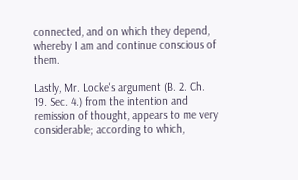connected, and on which they depend, whereby I am and continue conscious of them.

Lastly, Mr. Locke's argument (B. 2. Ch. 19. Sec. 4.) from the intention and remission of thought, appears to me very considerable; according to which,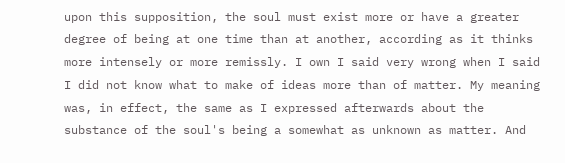upon this supposition, the soul must exist more or have a greater degree of being at one time than at another, according as it thinks more intensely or more remissly. I own I said very wrong when I said I did not know what to make of ideas more than of matter. My meaning was, in effect, the same as I expressed afterwards about the substance of the soul's being a somewhat as unknown as matter. And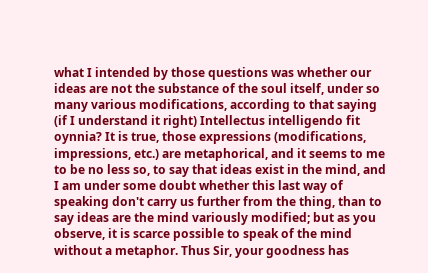what I intended by those questions was whether our ideas are not the substance of the soul itself, under so many various modifications, according to that saying (if I understand it right) Intellectus intelligendo fit oynnia? It is true, those expressions (modifications, impressions, etc.) are metaphorical, and it seems to me to be no less so, to say that ideas exist in the mind, and I am under some doubt whether this last way of speaking don't carry us further from the thing, than to say ideas are the mind variously modified; but as you observe, it is scarce possible to speak of the mind without a metaphor. Thus Sir, your goodness has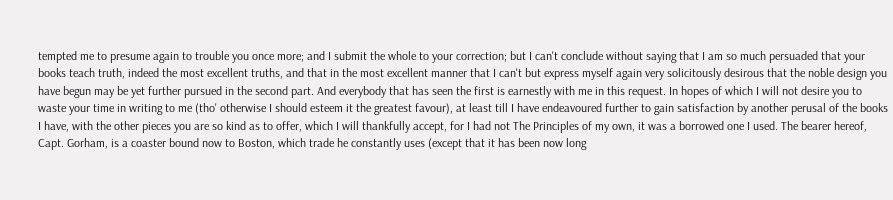tempted me to presume again to trouble you once more; and I submit the whole to your correction; but I can't conclude without saying that I am so much persuaded that your books teach truth, indeed the most excellent truths, and that in the most excellent manner that I can't but express myself again very solicitously desirous that the noble design you have begun may be yet further pursued in the second part. And everybody that has seen the first is earnestly with me in this request. In hopes of which I will not desire you to waste your time in writing to me (tho' otherwise I should esteem it the greatest favour), at least till I have endeavoured further to gain satisfaction by another perusal of the books I have, with the other pieces you are so kind as to offer, which I will thankfully accept, for I had not The Principles of my own, it was a borrowed one I used. The bearer hereof, Capt. Gorham, is a coaster bound now to Boston, which trade he constantly uses (except that it has been now long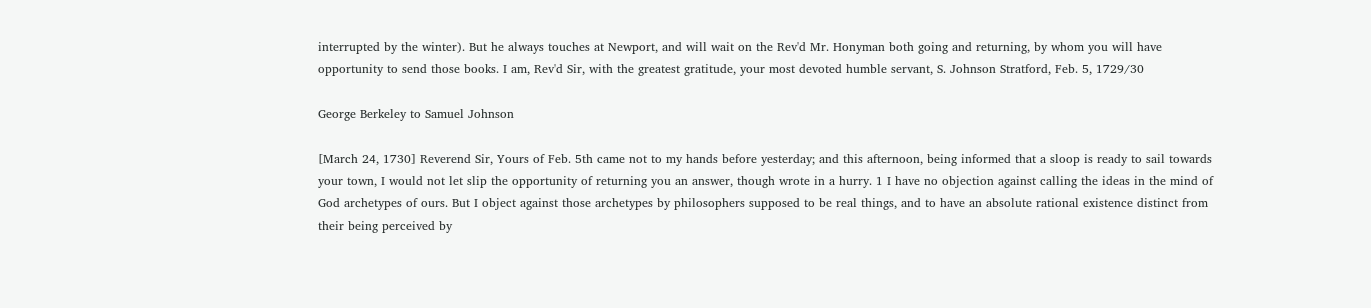interrupted by the winter). But he always touches at Newport, and will wait on the Rev'd Mr. Honyman both going and returning, by whom you will have opportunity to send those books. I am, Rev'd Sir, with the greatest gratitude, your most devoted humble servant, S. Johnson Stratford, Feb. 5, 1729/30

George Berkeley to Samuel Johnson

[March 24, 1730] Reverend Sir, Yours of Feb. 5th came not to my hands before yesterday; and this afternoon, being informed that a sloop is ready to sail towards your town, I would not let slip the opportunity of returning you an answer, though wrote in a hurry. 1 I have no objection against calling the ideas in the mind of God archetypes of ours. But I object against those archetypes by philosophers supposed to be real things, and to have an absolute rational existence distinct from their being perceived by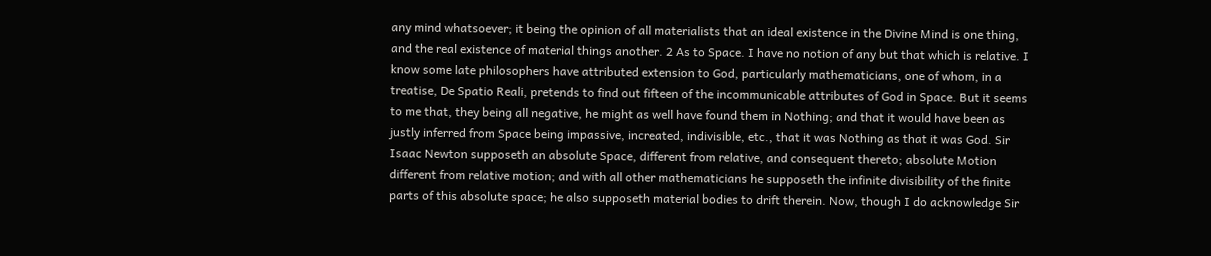any mind whatsoever; it being the opinion of all materialists that an ideal existence in the Divine Mind is one thing, and the real existence of material things another. 2 As to Space. I have no notion of any but that which is relative. I know some late philosophers have attributed extension to God, particularly mathematicians, one of whom, in a treatise, De Spatio Reali, pretends to find out fifteen of the incommunicable attributes of God in Space. But it seems to me that, they being all negative, he might as well have found them in Nothing; and that it would have been as justly inferred from Space being impassive, increated, indivisible, etc., that it was Nothing as that it was God. Sir Isaac Newton supposeth an absolute Space, different from relative, and consequent thereto; absolute Motion different from relative motion; and with all other mathematicians he supposeth the infinite divisibility of the finite parts of this absolute space; he also supposeth material bodies to drift therein. Now, though I do acknowledge Sir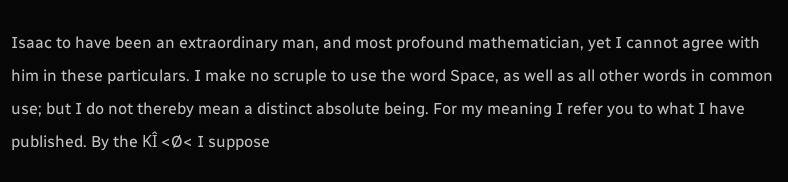Isaac to have been an extraordinary man, and most profound mathematician, yet I cannot agree with him in these particulars. I make no scruple to use the word Space, as well as all other words in common use; but I do not thereby mean a distinct absolute being. For my meaning I refer you to what I have published. By the KÎ <Ø< I suppose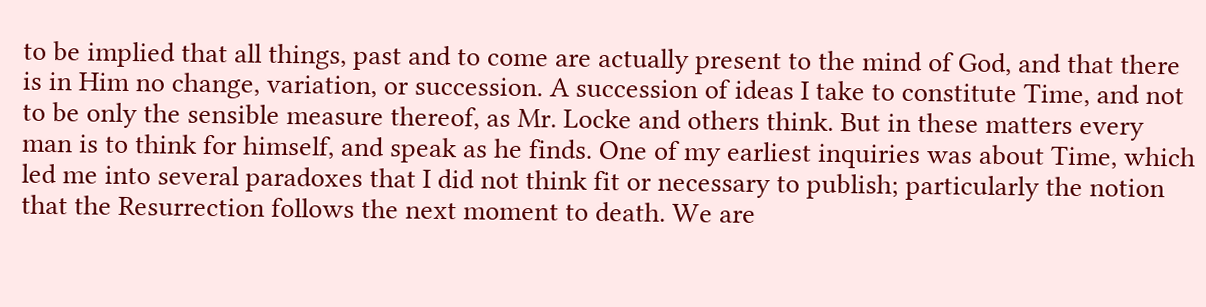to be implied that all things, past and to come are actually present to the mind of God, and that there is in Him no change, variation, or succession. A succession of ideas I take to constitute Time, and not to be only the sensible measure thereof, as Mr. Locke and others think. But in these matters every man is to think for himself, and speak as he finds. One of my earliest inquiries was about Time, which led me into several paradoxes that I did not think fit or necessary to publish; particularly the notion that the Resurrection follows the next moment to death. We are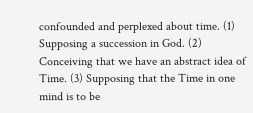confounded and perplexed about time. (1) Supposing a succession in God. (2) Conceiving that we have an abstract idea of Time. (3) Supposing that the Time in one mind is to be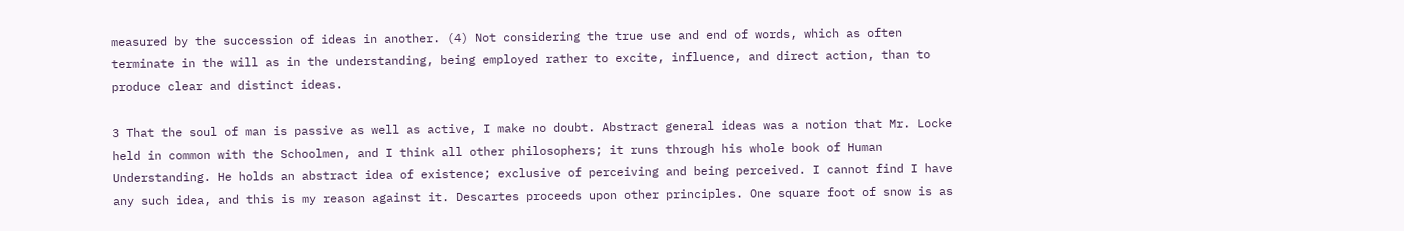measured by the succession of ideas in another. (4) Not considering the true use and end of words, which as often terminate in the will as in the understanding, being employed rather to excite, influence, and direct action, than to produce clear and distinct ideas.

3 That the soul of man is passive as well as active, I make no doubt. Abstract general ideas was a notion that Mr. Locke held in common with the Schoolmen, and I think all other philosophers; it runs through his whole book of Human Understanding. He holds an abstract idea of existence; exclusive of perceiving and being perceived. I cannot find I have any such idea, and this is my reason against it. Descartes proceeds upon other principles. One square foot of snow is as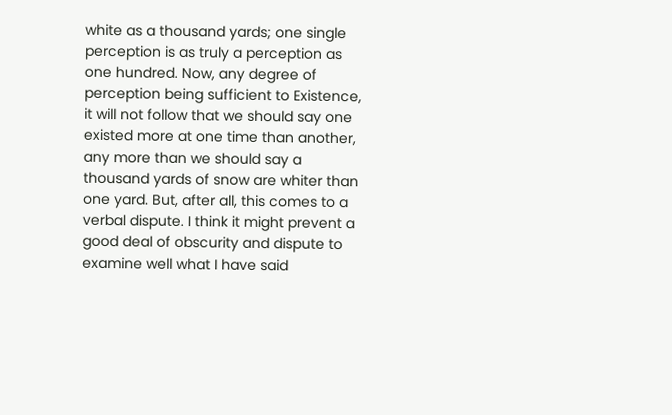white as a thousand yards; one single perception is as truly a perception as one hundred. Now, any degree of perception being sufficient to Existence, it will not follow that we should say one existed more at one time than another, any more than we should say a thousand yards of snow are whiter than one yard. But, after all, this comes to a verbal dispute. I think it might prevent a good deal of obscurity and dispute to examine well what I have said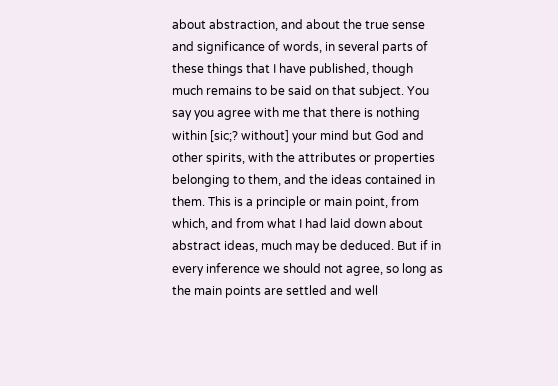about abstraction, and about the true sense and significance of words, in several parts of these things that I have published, though much remains to be said on that subject. You say you agree with me that there is nothing within [sic;? without] your mind but God and other spirits, with the attributes or properties belonging to them, and the ideas contained in them. This is a principle or main point, from which, and from what I had laid down about abstract ideas, much may be deduced. But if in every inference we should not agree, so long as the main points are settled and well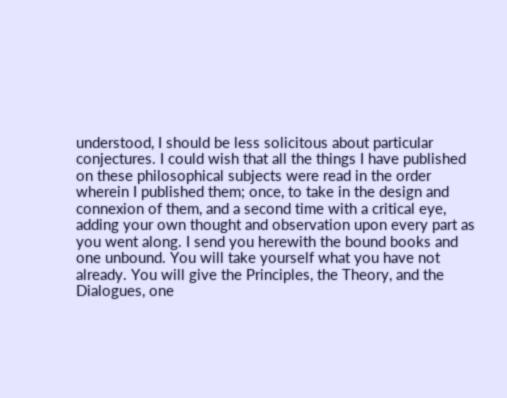understood, I should be less solicitous about particular conjectures. I could wish that all the things I have published on these philosophical subjects were read in the order wherein I published them; once, to take in the design and connexion of them, and a second time with a critical eye, adding your own thought and observation upon every part as you went along. I send you herewith the bound books and one unbound. You will take yourself what you have not already. You will give the Principles, the Theory, and the Dialogues, one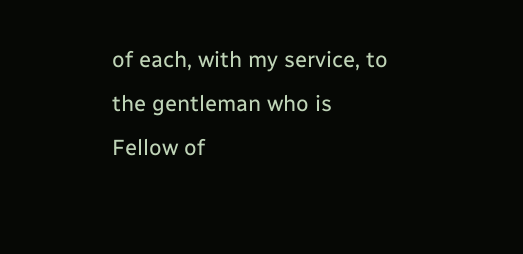of each, with my service, to the gentleman who is Fellow of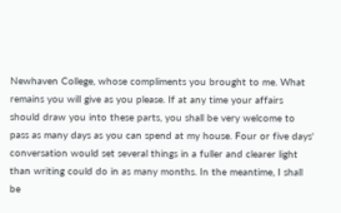Newhaven College, whose compliments you brought to me. What remains you will give as you please. If at any time your affairs should draw you into these parts, you shall be very welcome to pass as many days as you can spend at my house. Four or five days' conversation would set several things in a fuller and clearer light than writing could do in as many months. In the meantime, I shall be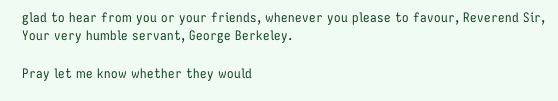glad to hear from you or your friends, whenever you please to favour, Reverend Sir, Your very humble servant, George Berkeley.

Pray let me know whether they would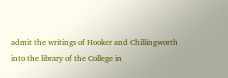admit the writings of Hooker and Chillingworth into the library of the College in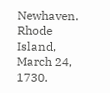Newhaven. Rhode Island, March 24, 1730.